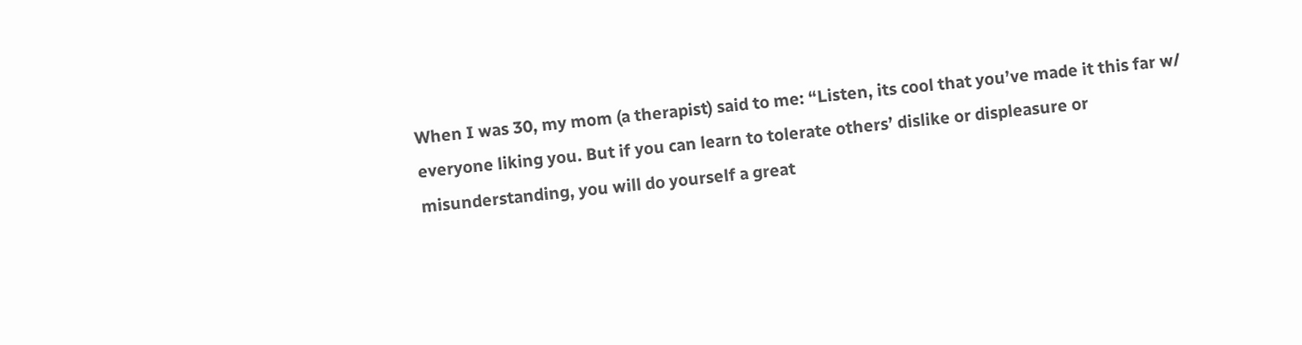When I was 30, my mom (a therapist) said to me: “Listen, its cool that you’ve made it this far w/ everyone liking you. But if you can learn to tolerate others’ dislike or displeasure or misunderstanding, you will do yourself a great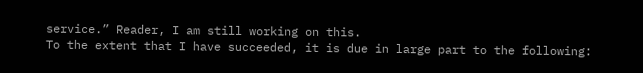service.” Reader, I am still working on this.
To the extent that I have succeeded, it is due in large part to the following: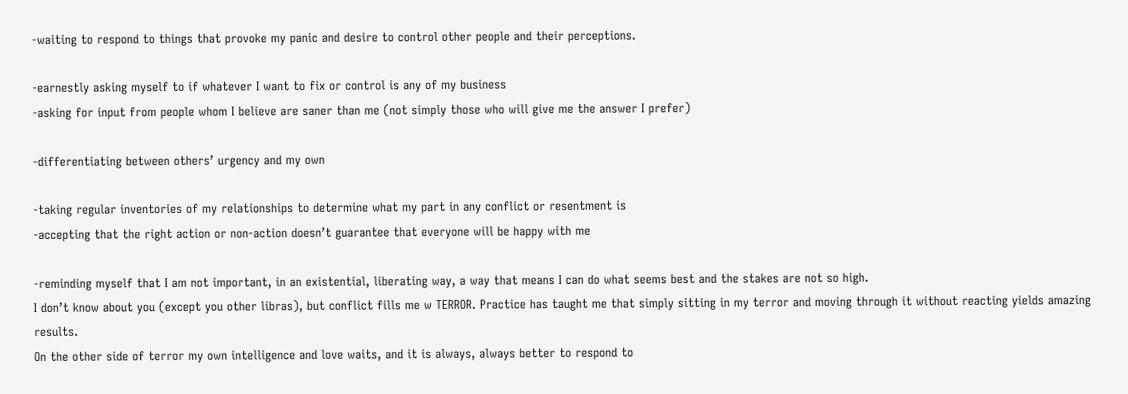-waiting to respond to things that provoke my panic and desire to control other people and their perceptions.

-earnestly asking myself to if whatever I want to fix or control is any of my business
-asking for input from people whom I believe are saner than me (not simply those who will give me the answer I prefer)

-differentiating between others’ urgency and my own

-taking regular inventories of my relationships to determine what my part in any conflict or resentment is
-accepting that the right action or non-action doesn’t guarantee that everyone will be happy with me

-reminding myself that I am not important, in an existential, liberating way, a way that means I can do what seems best and the stakes are not so high.
I don’t know about you (except you other libras), but conflict fills me w TERROR. Practice has taught me that simply sitting in my terror and moving through it without reacting yields amazing results.
On the other side of terror my own intelligence and love waits, and it is always, always better to respond to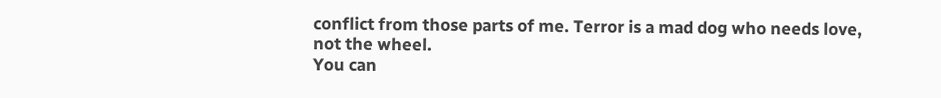conflict from those parts of me. Terror is a mad dog who needs love, not the wheel.
You can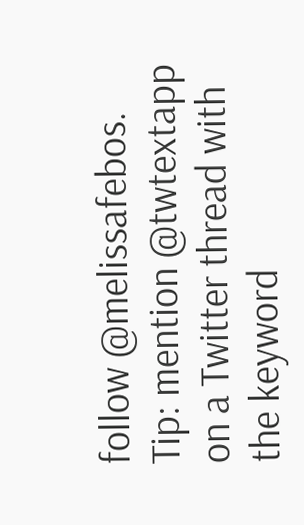follow @melissafebos.
Tip: mention @twtextapp on a Twitter thread with the keyword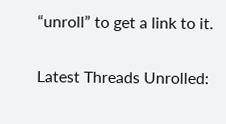“unroll” to get a link to it.

Latest Threads Unrolled: